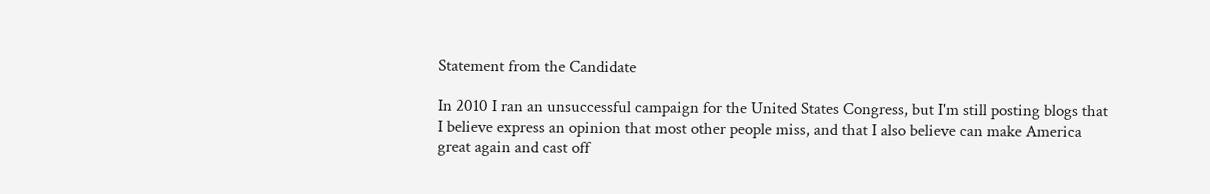Statement from the Candidate

In 2010 I ran an unsuccessful campaign for the United States Congress, but I'm still posting blogs that I believe express an opinion that most other people miss, and that I also believe can make America great again and cast off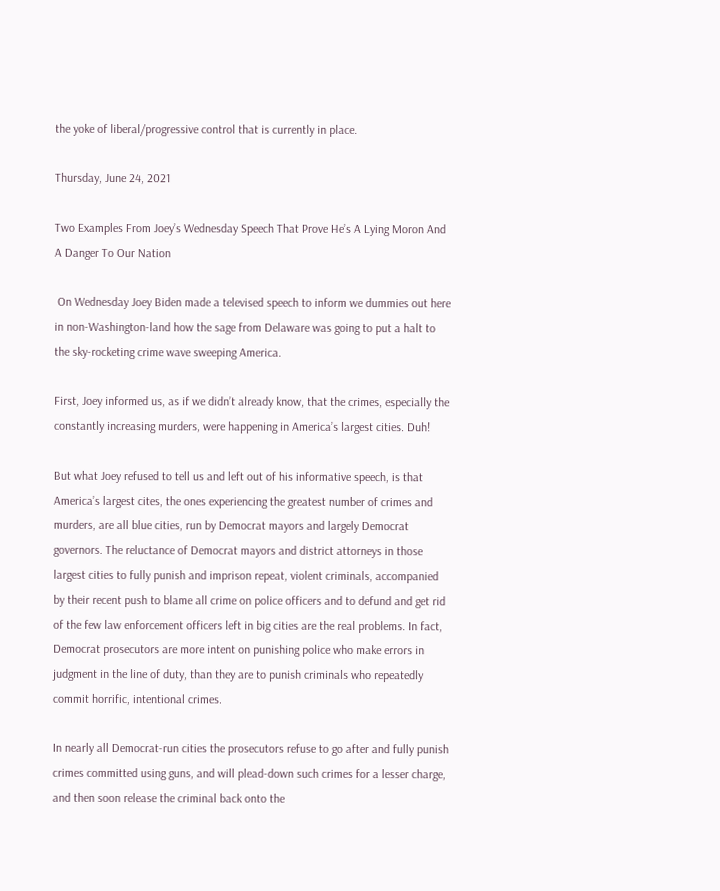the yoke of liberal/progressive control that is currently in place.

Thursday, June 24, 2021

Two Examples From Joey’s Wednesday Speech That Prove He’s A Lying Moron And A Danger To Our Nation

 On Wednesday Joey Biden made a televised speech to inform we dummies out here in non-Washington-land how the sage from Delaware was going to put a halt to the sky-rocketing crime wave sweeping America.

First, Joey informed us, as if we didn’t already know, that the crimes, especially the constantly increasing murders, were happening in America’s largest cities. Duh!

But what Joey refused to tell us and left out of his informative speech, is that America’s largest cites, the ones experiencing the greatest number of crimes and murders, are all blue cities, run by Democrat mayors and largely Democrat governors. The reluctance of Democrat mayors and district attorneys in those largest cities to fully punish and imprison repeat, violent criminals, accompanied by their recent push to blame all crime on police officers and to defund and get rid of the few law enforcement officers left in big cities are the real problems. In fact, Democrat prosecutors are more intent on punishing police who make errors in judgment in the line of duty, than they are to punish criminals who repeatedly commit horrific, intentional crimes.

In nearly all Democrat-run cities the prosecutors refuse to go after and fully punish crimes committed using guns, and will plead-down such crimes for a lesser charge, and then soon release the criminal back onto the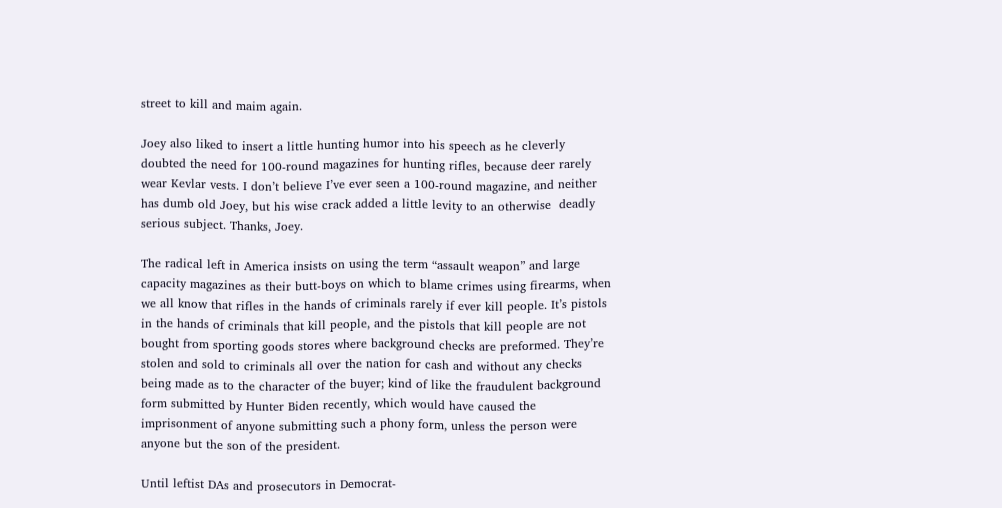street to kill and maim again.

Joey also liked to insert a little hunting humor into his speech as he cleverly doubted the need for 100-round magazines for hunting rifles, because deer rarely wear Kevlar vests. I don’t believe I’ve ever seen a 100-round magazine, and neither has dumb old Joey, but his wise crack added a little levity to an otherwise  deadly serious subject. Thanks, Joey.

The radical left in America insists on using the term “assault weapon” and large capacity magazines as their butt-boys on which to blame crimes using firearms, when we all know that rifles in the hands of criminals rarely if ever kill people. It’s pistols in the hands of criminals that kill people, and the pistols that kill people are not bought from sporting goods stores where background checks are preformed. They’re stolen and sold to criminals all over the nation for cash and without any checks being made as to the character of the buyer; kind of like the fraudulent background form submitted by Hunter Biden recently, which would have caused the imprisonment of anyone submitting such a phony form, unless the person were anyone but the son of the president.

Until leftist DAs and prosecutors in Democrat-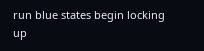run blue states begin locking up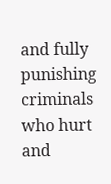and fully punishing criminals who hurt and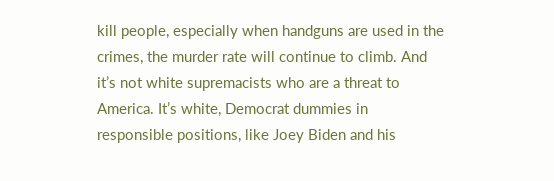kill people, especially when handguns are used in the crimes, the murder rate will continue to climb. And it’s not white supremacists who are a threat to America. It’s white, Democrat dummies in responsible positions, like Joey Biden and his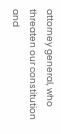attorney general, who threaten our constitution and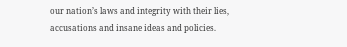our nation’s laws and integrity with their lies, accusations and insane ideas and policies.